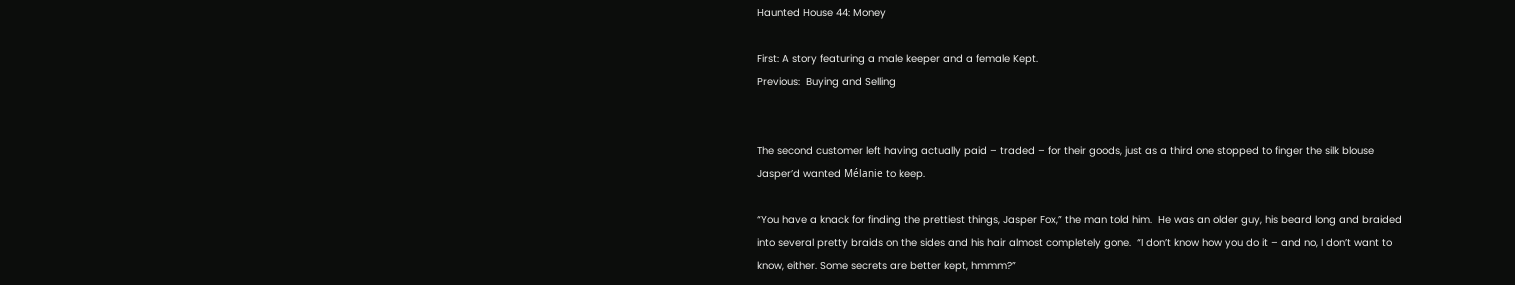Haunted House 44: Money

First: A story featuring a male keeper and a female Kept.
Previous:  Buying and Selling


The second customer left having actually paid – traded – for their goods, just as a third one stopped to finger the silk blouse Jasper’d wanted Mélanie to keep.

“You have a knack for finding the prettiest things, Jasper Fox,” the man told him.  He was an older guy, his beard long and braided into several pretty braids on the sides and his hair almost completely gone.  “I don’t know how you do it – and no, I don’t want to know, either. Some secrets are better kept, hmmm?”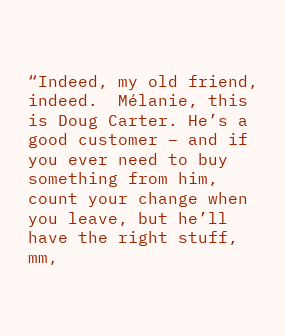“Indeed, my old friend, indeed.  Mélanie, this is Doug Carter. He’s a good customer – and if you ever need to buy something from him, count your change when you leave, but he’ll have the right stuff, mm,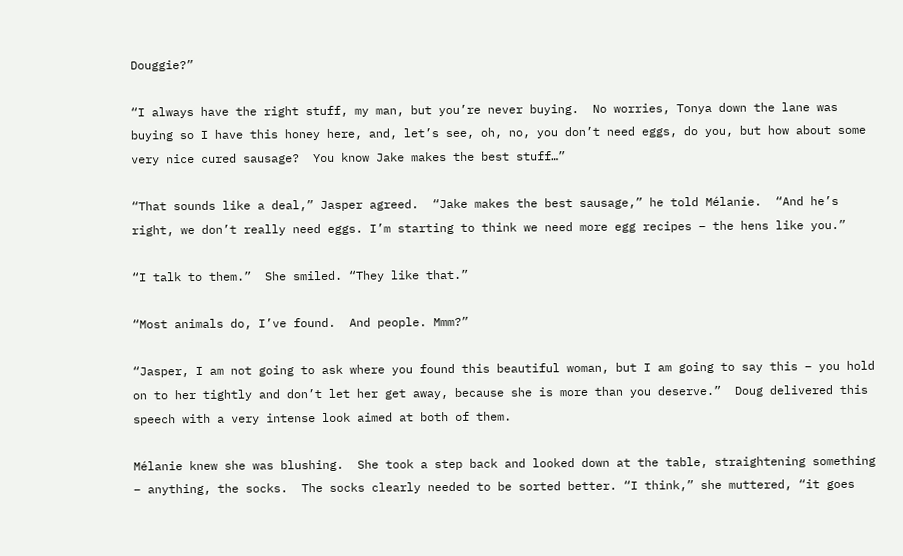Douggie?”

“I always have the right stuff, my man, but you’re never buying.  No worries, Tonya down the lane was buying so I have this honey here, and, let’s see, oh, no, you don’t need eggs, do you, but how about some very nice cured sausage?  You know Jake makes the best stuff…”

“That sounds like a deal,” Jasper agreed.  “Jake makes the best sausage,” he told Mélanie.  “And he’s right, we don’t really need eggs. I’m starting to think we need more egg recipes – the hens like you.”

“I talk to them.”  She smiled. “They like that.”

“Most animals do, I’ve found.  And people. Mmm?”

“Jasper, I am not going to ask where you found this beautiful woman, but I am going to say this – you hold on to her tightly and don’t let her get away, because she is more than you deserve.”  Doug delivered this speech with a very intense look aimed at both of them.

Mélanie knew she was blushing.  She took a step back and looked down at the table, straightening something – anything, the socks.  The socks clearly needed to be sorted better. “I think,” she muttered, “it goes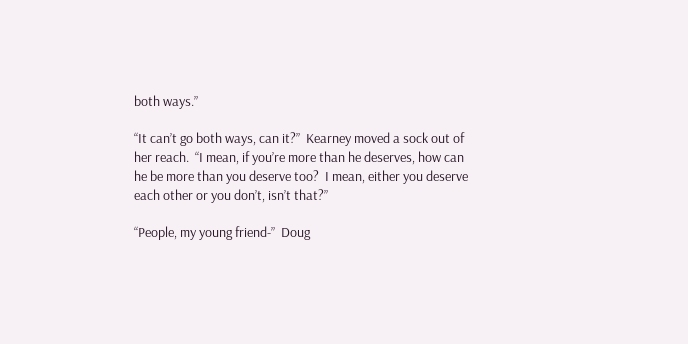both ways.”

“It can’t go both ways, can it?”  Kearney moved a sock out of her reach.  “I mean, if you’re more than he deserves, how can he be more than you deserve too?  I mean, either you deserve each other or you don’t, isn’t that?”

“People, my young friend-”  Doug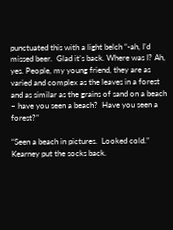punctuated this with a light belch “-ah, I’d missed beer.  Glad it’s back. Where was I? Ah, yes. People, my young friend, they are as varied and complex as the leaves in a forest and as similar as the grains of sand on a beach – have you seen a beach?  Have you seen a forest?”

“Seen a beach in pictures.  Looked cold.” Kearney put the socks back.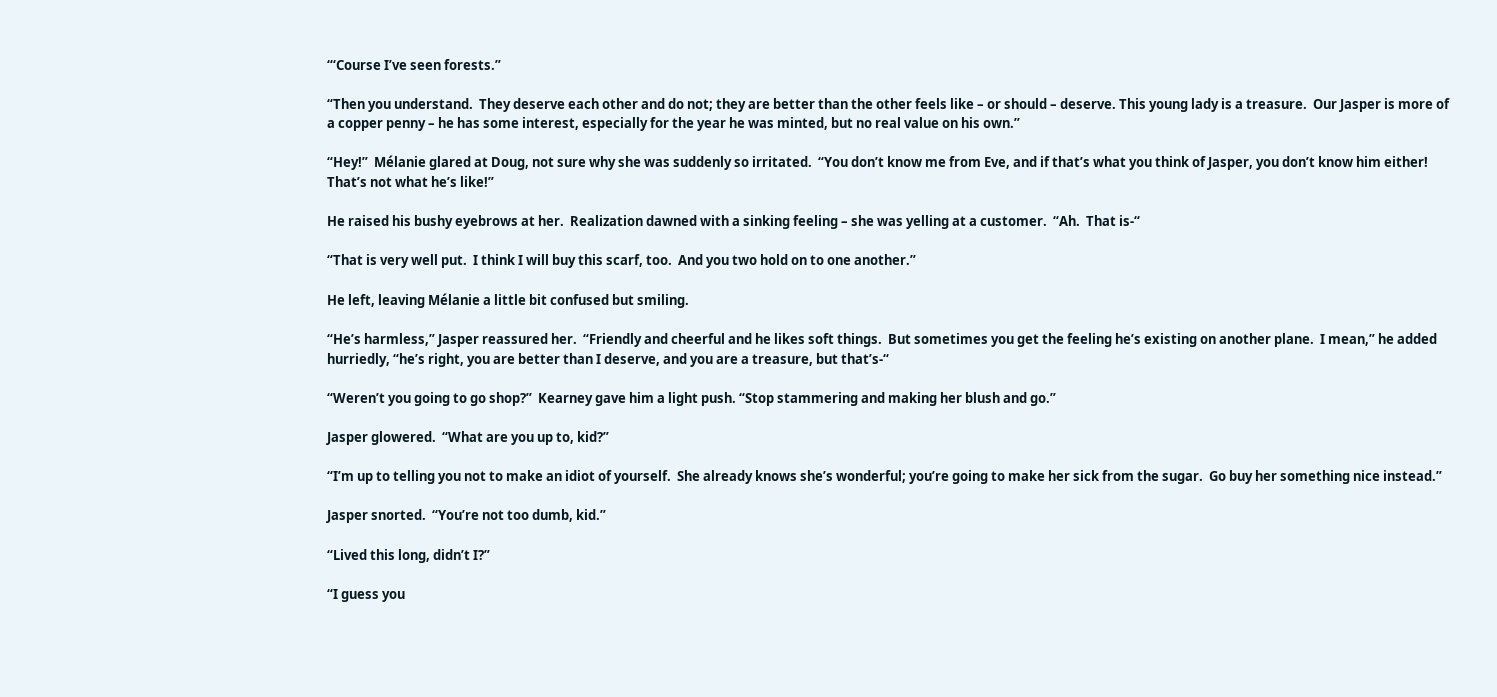“‘Course I’ve seen forests.”

“Then you understand.  They deserve each other and do not; they are better than the other feels like – or should – deserve. This young lady is a treasure.  Our Jasper is more of a copper penny – he has some interest, especially for the year he was minted, but no real value on his own.”

“Hey!”  Mélanie glared at Doug, not sure why she was suddenly so irritated.  “You don’t know me from Eve, and if that’s what you think of Jasper, you don’t know him either!  That’s not what he’s like!”

He raised his bushy eyebrows at her.  Realization dawned with a sinking feeling – she was yelling at a customer.  “Ah.  That is-“

“That is very well put.  I think I will buy this scarf, too.  And you two hold on to one another.”

He left, leaving Mélanie a little bit confused but smiling.

“He’s harmless,” Jasper reassured her.  “Friendly and cheerful and he likes soft things.  But sometimes you get the feeling he’s existing on another plane.  I mean,” he added hurriedly, “he’s right, you are better than I deserve, and you are a treasure, but that’s-“

“Weren’t you going to go shop?”  Kearney gave him a light push. “Stop stammering and making her blush and go.”

Jasper glowered.  “What are you up to, kid?”

“I’m up to telling you not to make an idiot of yourself.  She already knows she’s wonderful; you’re going to make her sick from the sugar.  Go buy her something nice instead.”

Jasper snorted.  “You’re not too dumb, kid.”

“Lived this long, didn’t I?”

“I guess you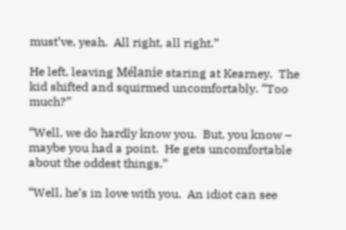must’ve, yeah.  All right, all right.”

He left, leaving Mélanie staring at Kearney.  The kid shifted and squirmed uncomfortably. “Too much?”

“Well, we do hardly know you.  But, you know – maybe you had a point.  He gets uncomfortable about the oddest things.”

“Well, he’s in love with you.  An idiot can see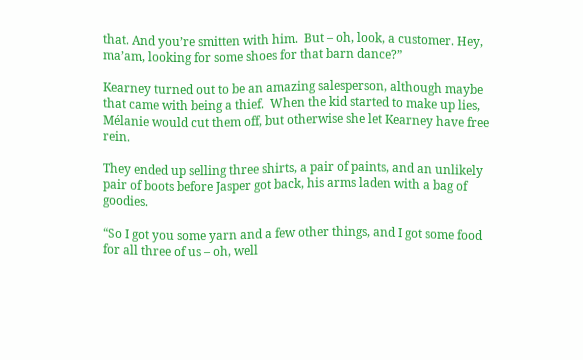that. And you’re smitten with him.  But – oh, look, a customer. Hey, ma’am, looking for some shoes for that barn dance?”

Kearney turned out to be an amazing salesperson, although maybe that came with being a thief.  When the kid started to make up lies, Mélanie would cut them off, but otherwise she let Kearney have free rein.

They ended up selling three shirts, a pair of paints, and an unlikely pair of boots before Jasper got back, his arms laden with a bag of goodies.

“So I got you some yarn and a few other things, and I got some food for all three of us – oh, well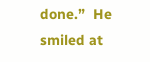done.”  He smiled at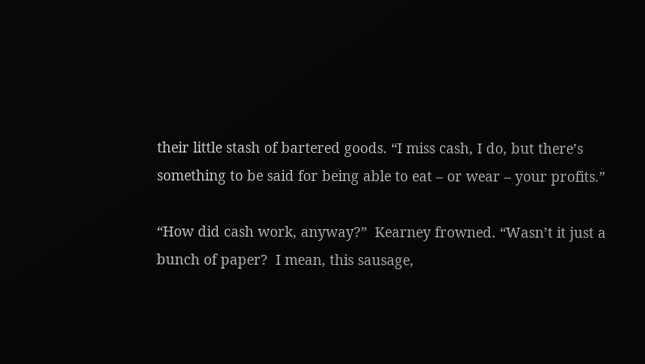their little stash of bartered goods. “I miss cash, I do, but there’s something to be said for being able to eat – or wear – your profits.”

“How did cash work, anyway?”  Kearney frowned. “Wasn’t it just a bunch of paper?  I mean, this sausage,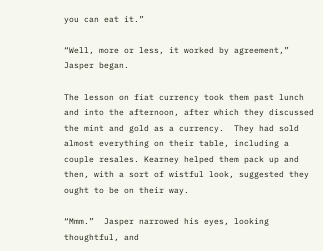you can eat it.”

“Well, more or less, it worked by agreement,” Jasper began.

The lesson on fiat currency took them past lunch and into the afternoon, after which they discussed the mint and gold as a currency.  They had sold almost everything on their table, including a couple resales. Kearney helped them pack up and then, with a sort of wistful look, suggested they ought to be on their way.

“Mmm.”  Jasper narrowed his eyes, looking thoughtful, and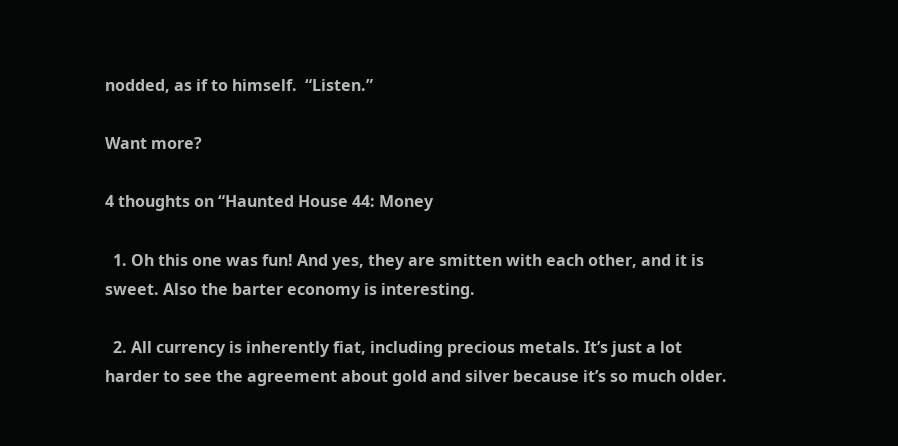nodded, as if to himself.  “Listen.”

Want more?

4 thoughts on “Haunted House 44: Money

  1. Oh this one was fun! And yes, they are smitten with each other, and it is sweet. Also the barter economy is interesting.

  2. All currency is inherently fiat, including precious metals. It’s just a lot harder to see the agreement about gold and silver because it’s so much older.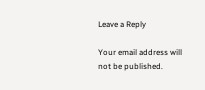Leave a Reply

Your email address will not be published.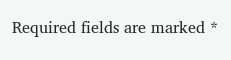Required fields are marked *